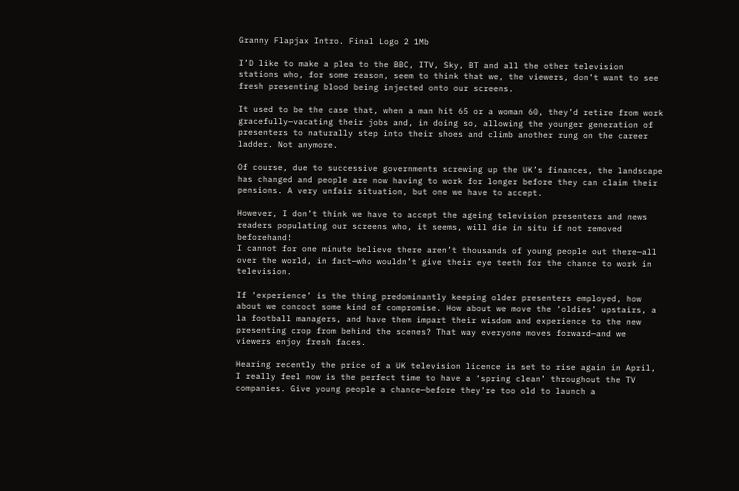Granny Flapjax Intro. Final Logo 2 1Mb

I’D like to make a plea to the BBC, ITV, Sky, BT and all the other television stations who, for some reason, seem to think that we, the viewers, don’t want to see fresh presenting blood being injected onto our screens.

It used to be the case that, when a man hit 65 or a woman 60, they’d retire from work gracefully—vacating their jobs and, in doing so, allowing the younger generation of presenters to naturally step into their shoes and climb another rung on the career ladder. Not anymore.

Of course, due to successive governments screwing up the UK’s finances, the landscape has changed and people are now having to work for longer before they can claim their pensions. A very unfair situation, but one we have to accept.

However, I don’t think we have to accept the ageing television presenters and news readers populating our screens who, it seems, will die in situ if not removed beforehand!
I cannot for one minute believe there aren’t thousands of young people out there—all over the world, in fact—who wouldn’t give their eye teeth for the chance to work in television.

If ‘experience’ is the thing predominantly keeping older presenters employed, how about we concoct some kind of compromise. How about we move the ‘oldies’ upstairs, a la football managers, and have them impart their wisdom and experience to the new presenting crop from behind the scenes? That way everyone moves forward—and we viewers enjoy fresh faces.

Hearing recently the price of a UK television licence is set to rise again in April, I really feel now is the perfect time to have a ‘spring clean’ throughout the TV companies. Give young people a chance—before they’re too old to launch a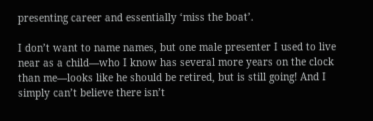presenting career and essentially ‘miss the boat’.

I don’t want to name names, but one male presenter I used to live near as a child—who I know has several more years on the clock than me—looks like he should be retired, but is still going! And I simply can’t believe there isn’t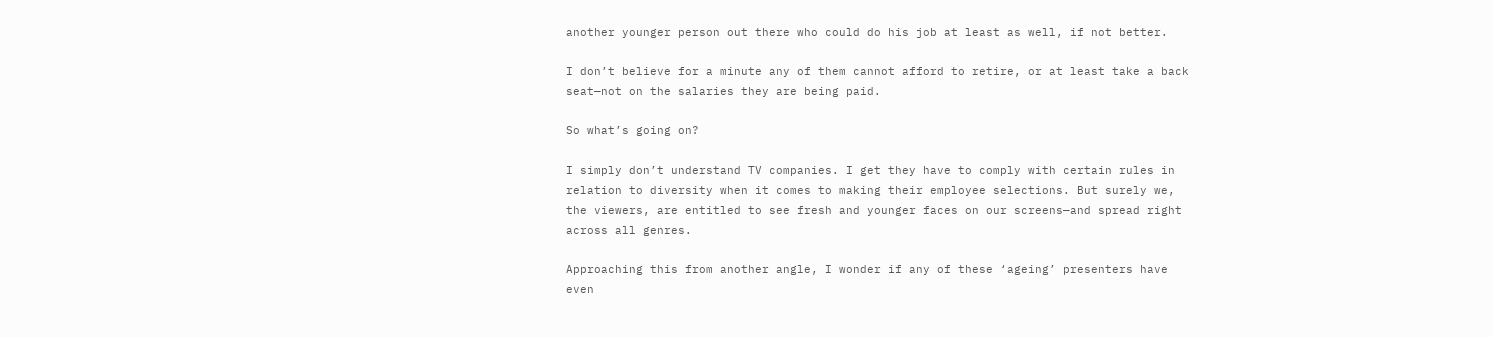another younger person out there who could do his job at least as well, if not better.

I don’t believe for a minute any of them cannot afford to retire, or at least take a back seat—not on the salaries they are being paid.

So what’s going on?

I simply don’t understand TV companies. I get they have to comply with certain rules in relation to diversity when it comes to making their employee selections. But surely we, the viewers, are entitled to see fresh and younger faces on our screens—and spread right across all genres.

Approaching this from another angle, I wonder if any of these ‘ageing’ presenters have even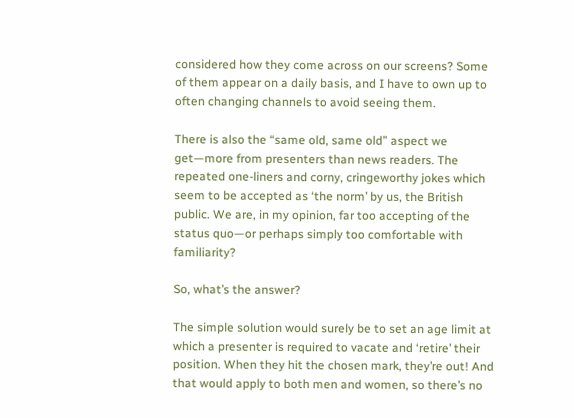considered how they come across on our screens? Some of them appear on a daily basis, and I have to own up to often changing channels to avoid seeing them.

There is also the “same old, same old” aspect we get—more from presenters than news readers. The repeated one-liners and corny, cringeworthy jokes which seem to be accepted as ‘the norm’ by us, the British public. We are, in my opinion, far too accepting of the status quo—or perhaps simply too comfortable with familiarity?

So, what’s the answer?

The simple solution would surely be to set an age limit at which a presenter is required to vacate and ‘retire’ their position. When they hit the chosen mark, they’re out! And that would apply to both men and women, so there’s no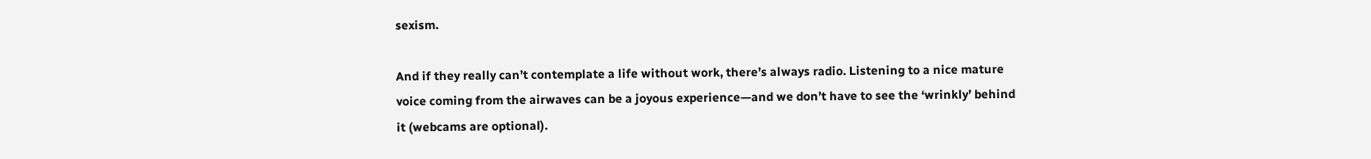sexism.

And if they really can’t contemplate a life without work, there’s always radio. Listening to a nice mature voice coming from the airwaves can be a joyous experience—and we don’t have to see the ‘wrinkly’ behind it (webcams are optional).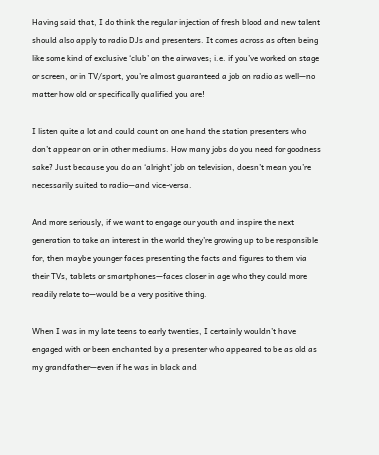Having said that, I do think the regular injection of fresh blood and new talent should also apply to radio DJs and presenters. It comes across as often being like some kind of exclusive ‘club’ on the airwaves; i.e. if you’ve worked on stage or screen, or in TV/sport, you’re almost guaranteed a job on radio as well—no matter how old or specifically qualified you are!

I listen quite a lot and could count on one hand the station presenters who don’t appear on or in other mediums. How many jobs do you need for goodness sake? Just because you do an ‘alright’ job on television, doesn’t mean you’re necessarily suited to radio—and vice-versa.

And more seriously, if we want to engage our youth and inspire the next generation to take an interest in the world they’re growing up to be responsible for, then maybe younger faces presenting the facts and figures to them via their TVs, tablets or smartphones—faces closer in age who they could more readily relate to—would be a very positive thing.

When I was in my late teens to early twenties, I certainly wouldn’t have engaged with or been enchanted by a presenter who appeared to be as old as my grandfather—even if he was in black and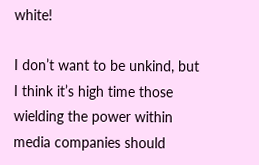white!

I don’t want to be unkind, but I think it’s high time those wielding the power within media companies should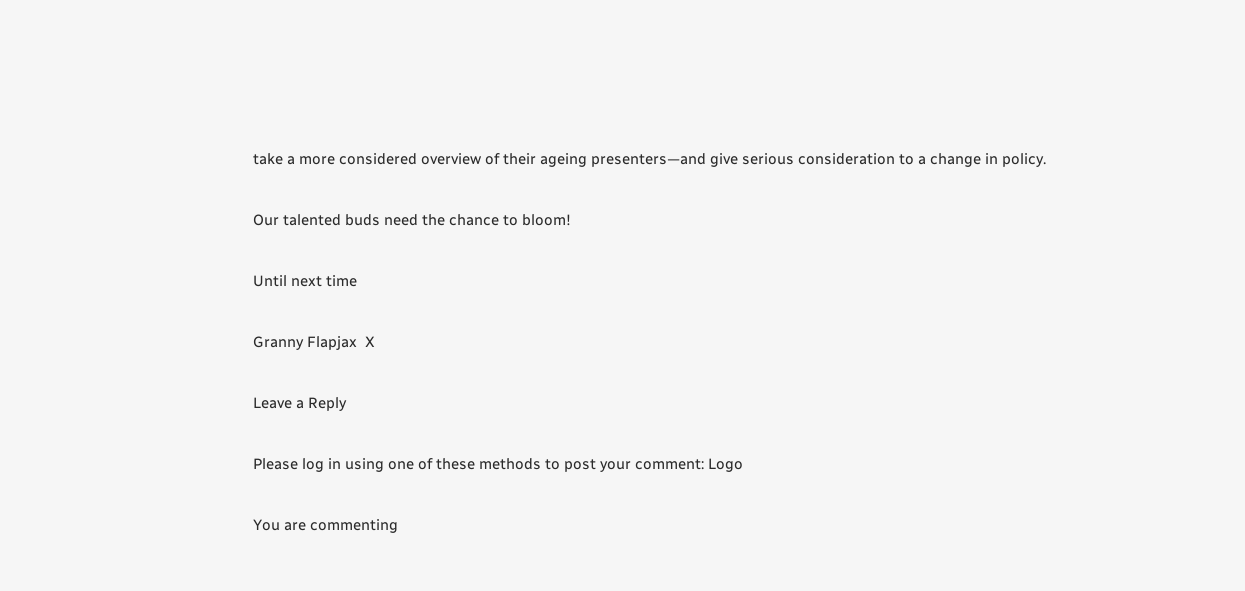take a more considered overview of their ageing presenters—and give serious consideration to a change in policy.

Our talented buds need the chance to bloom!

Until next time

Granny Flapjax  X

Leave a Reply

Please log in using one of these methods to post your comment: Logo

You are commenting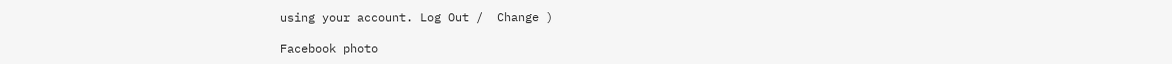using your account. Log Out /  Change )

Facebook photo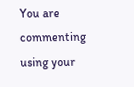You are commenting using your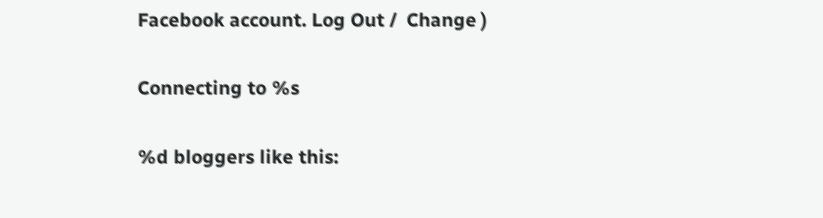Facebook account. Log Out /  Change )

Connecting to %s

%d bloggers like this: